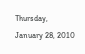Thursday, January 28, 2010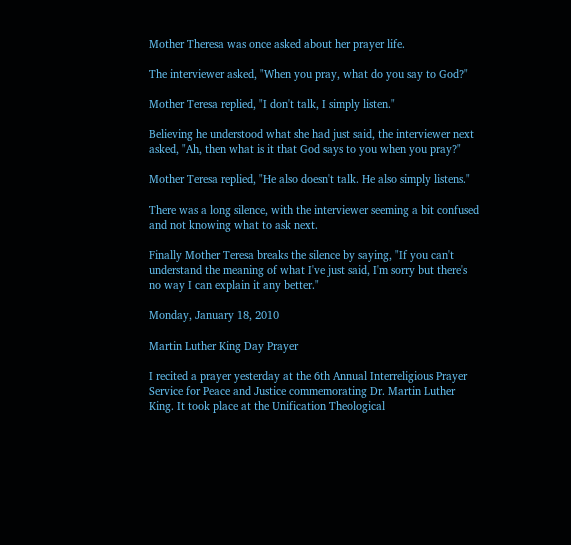Mother Theresa was once asked about her prayer life.

The interviewer asked, "When you pray, what do you say to God?"

Mother Teresa replied, "I don't talk, I simply listen."

Believing he understood what she had just said, the interviewer next asked, "Ah, then what is it that God says to you when you pray?"

Mother Teresa replied, "He also doesn't talk. He also simply listens."

There was a long silence, with the interviewer seeming a bit confused and not knowing what to ask next.

Finally Mother Teresa breaks the silence by saying, "If you can't understand the meaning of what I've just said, I'm sorry but there's no way I can explain it any better."

Monday, January 18, 2010

Martin Luther King Day Prayer

I recited a prayer yesterday at the 6th Annual Interreligious Prayer Service for Peace and Justice commemorating Dr. Martin Luther King. It took place at the Unification Theological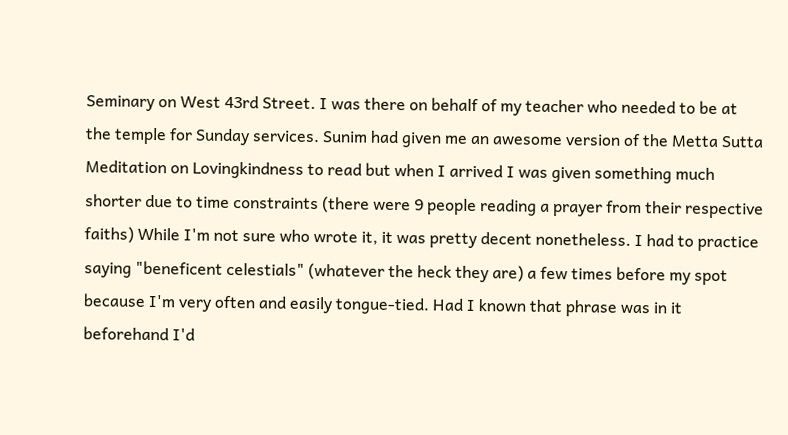Seminary on West 43rd Street. I was there on behalf of my teacher who needed to be at the temple for Sunday services. Sunim had given me an awesome version of the Metta Sutta Meditation on Lovingkindness to read but when I arrived I was given something much shorter due to time constraints (there were 9 people reading a prayer from their respective faiths) While I'm not sure who wrote it, it was pretty decent nonetheless. I had to practice saying "beneficent celestials" (whatever the heck they are) a few times before my spot because I'm very often and easily tongue-tied. Had I known that phrase was in it beforehand I'd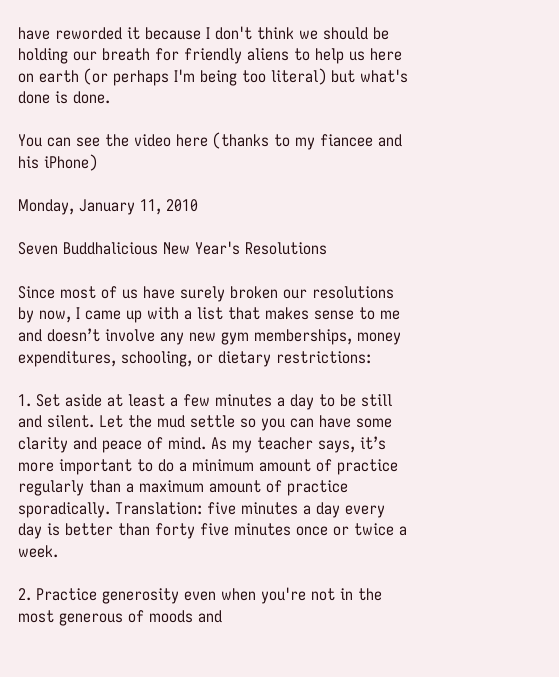have reworded it because I don't think we should be holding our breath for friendly aliens to help us here on earth (or perhaps I'm being too literal) but what's done is done.

You can see the video here (thanks to my fiancee and his iPhone)

Monday, January 11, 2010

Seven Buddhalicious New Year's Resolutions

Since most of us have surely broken our resolutions by now, I came up with a list that makes sense to me and doesn’t involve any new gym memberships, money expenditures, schooling, or dietary restrictions:

1. Set aside at least a few minutes a day to be still and silent. Let the mud settle so you can have some clarity and peace of mind. As my teacher says, it’s more important to do a minimum amount of practice regularly than a maximum amount of practice sporadically. Translation: five minutes a day every day is better than forty five minutes once or twice a week.

2. Practice generosity even when you're not in the most generous of moods and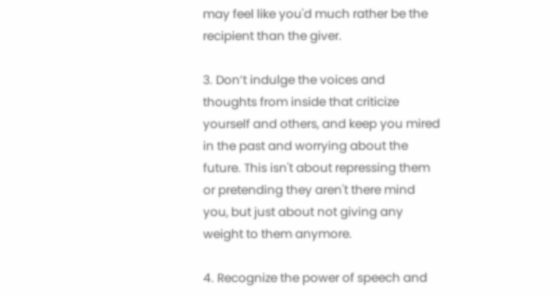may feel like you'd much rather be the recipient than the giver.

3. Don’t indulge the voices and thoughts from inside that criticize yourself and others, and keep you mired in the past and worrying about the future. This isn't about repressing them or pretending they aren't there mind you, but just about not giving any weight to them anymore.

4. Recognize the power of speech and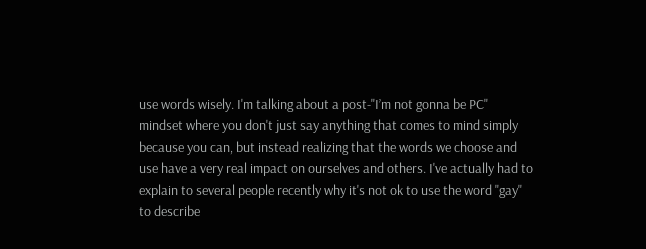use words wisely. I'm talking about a post-"I’m not gonna be PC" mindset where you don't just say anything that comes to mind simply because you can, but instead realizing that the words we choose and use have a very real impact on ourselves and others. I've actually had to explain to several people recently why it's not ok to use the word "gay" to describe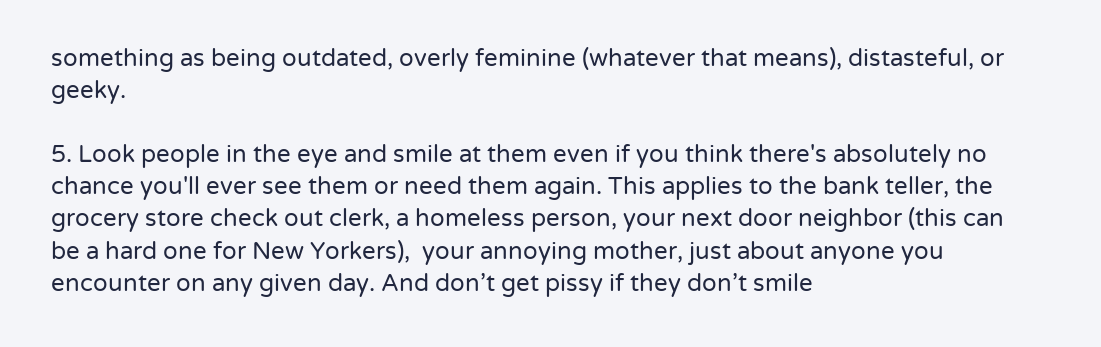something as being outdated, overly feminine (whatever that means), distasteful, or geeky.

5. Look people in the eye and smile at them even if you think there's absolutely no chance you'll ever see them or need them again. This applies to the bank teller, the grocery store check out clerk, a homeless person, your next door neighbor (this can be a hard one for New Yorkers),  your annoying mother, just about anyone you encounter on any given day. And don’t get pissy if they don’t smile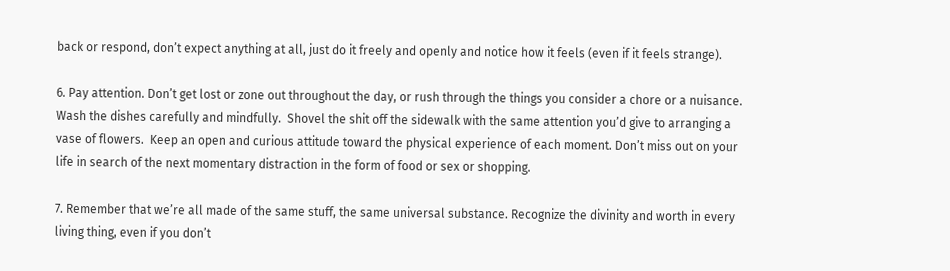back or respond, don’t expect anything at all, just do it freely and openly and notice how it feels (even if it feels strange).

6. Pay attention. Don’t get lost or zone out throughout the day, or rush through the things you consider a chore or a nuisance. Wash the dishes carefully and mindfully.  Shovel the shit off the sidewalk with the same attention you’d give to arranging a vase of flowers.  Keep an open and curious attitude toward the physical experience of each moment. Don’t miss out on your life in search of the next momentary distraction in the form of food or sex or shopping.

7. Remember that we’re all made of the same stuff, the same universal substance. Recognize the divinity and worth in every living thing, even if you don’t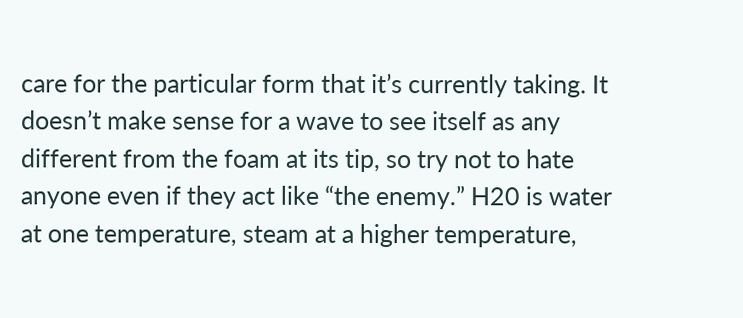care for the particular form that it’s currently taking. It doesn’t make sense for a wave to see itself as any different from the foam at its tip, so try not to hate anyone even if they act like “the enemy.” H20 is water at one temperature, steam at a higher temperature,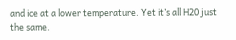and ice at a lower temperature. Yet it’s all H20 just the same.